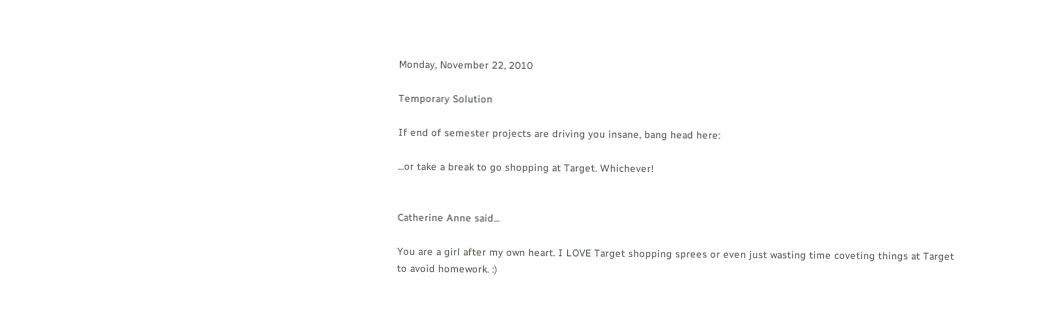Monday, November 22, 2010

Temporary Solution

If end of semester projects are driving you insane, bang head here:

...or take a break to go shopping at Target. Whichever!


Catherine Anne said...

You are a girl after my own heart. I LOVE Target shopping sprees or even just wasting time coveting things at Target to avoid homework. :)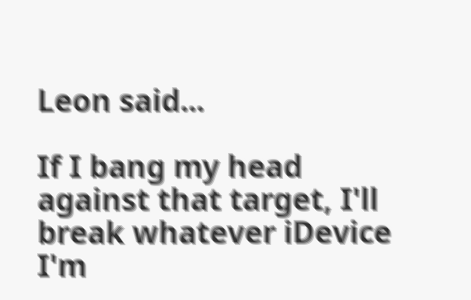Leon said...

If I bang my head against that target, I'll break whatever iDevice I'm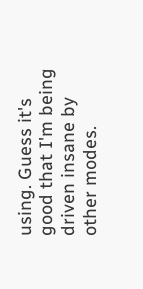using. Guess it's good that I'm being driven insane by other modes.